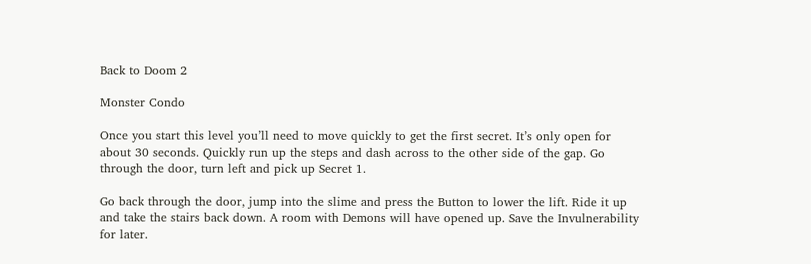Back to Doom 2

Monster Condo

Once you start this level you’ll need to move quickly to get the first secret. It’s only open for about 30 seconds. Quickly run up the steps and dash across to the other side of the gap. Go through the door, turn left and pick up Secret 1.

Go back through the door, jump into the slime and press the Button to lower the lift. Ride it up and take the stairs back down. A room with Demons will have opened up. Save the Invulnerability for later.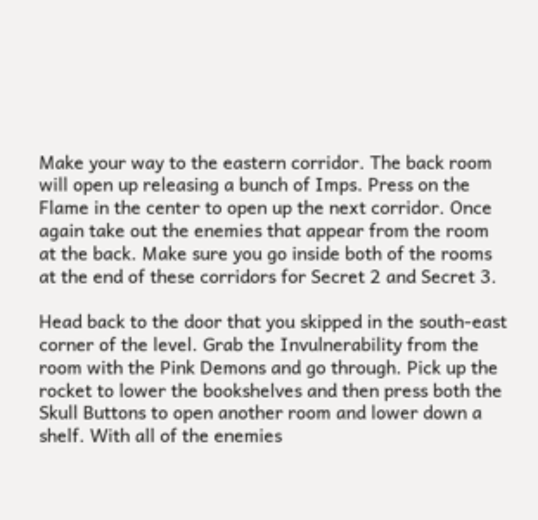Make your way to the eastern corridor. The back room will open up releasing a bunch of Imps. Press on the Flame in the center to open up the next corridor. Once again take out the enemies that appear from the room at the back. Make sure you go inside both of the rooms at the end of these corridors for Secret 2 and Secret 3.

Head back to the door that you skipped in the south-east corner of the level. Grab the Invulnerability from the room with the Pink Demons and go through. Pick up the rocket to lower the bookshelves and then press both the Skull Buttons to open another room and lower down a shelf. With all of the enemies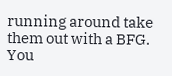running around take them out with a BFG. You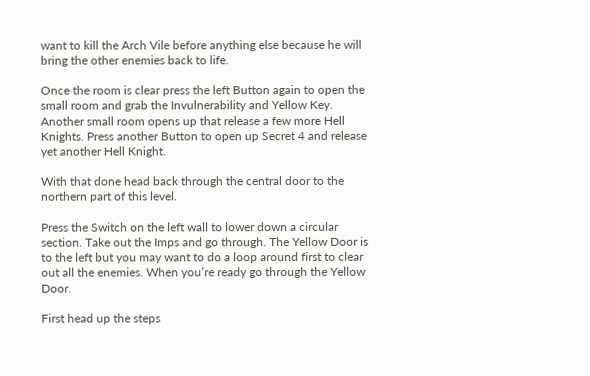want to kill the Arch Vile before anything else because he will bring the other enemies back to life.

Once the room is clear press the left Button again to open the small room and grab the Invulnerability and Yellow Key. Another small room opens up that release a few more Hell Knights. Press another Button to open up Secret 4 and release yet another Hell Knight.

With that done head back through the central door to the northern part of this level.

Press the Switch on the left wall to lower down a circular section. Take out the Imps and go through. The Yellow Door is to the left but you may want to do a loop around first to clear out all the enemies. When you’re ready go through the Yellow Door.

First head up the steps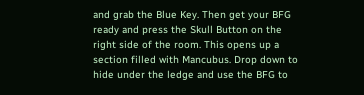and grab the Blue Key. Then get your BFG ready and press the Skull Button on the right side of the room. This opens up a section filled with Mancubus. Drop down to hide under the ledge and use the BFG to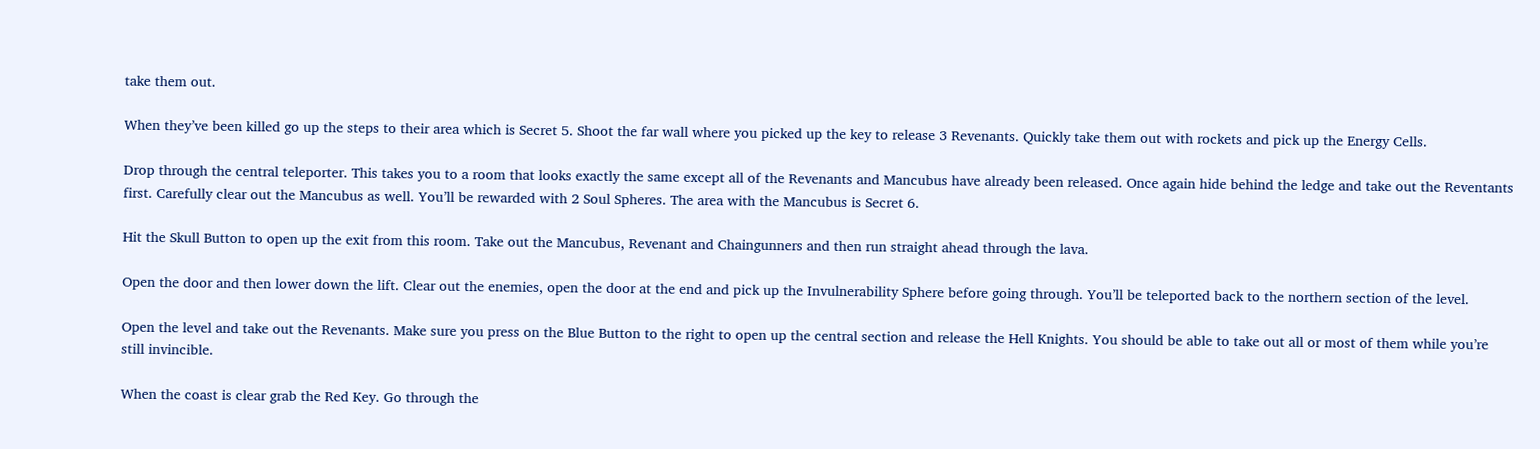take them out.

When they’ve been killed go up the steps to their area which is Secret 5. Shoot the far wall where you picked up the key to release 3 Revenants. Quickly take them out with rockets and pick up the Energy Cells.

Drop through the central teleporter. This takes you to a room that looks exactly the same except all of the Revenants and Mancubus have already been released. Once again hide behind the ledge and take out the Reventants first. Carefully clear out the Mancubus as well. You’ll be rewarded with 2 Soul Spheres. The area with the Mancubus is Secret 6.

Hit the Skull Button to open up the exit from this room. Take out the Mancubus, Revenant and Chaingunners and then run straight ahead through the lava.

Open the door and then lower down the lift. Clear out the enemies, open the door at the end and pick up the Invulnerability Sphere before going through. You’ll be teleported back to the northern section of the level.

Open the level and take out the Revenants. Make sure you press on the Blue Button to the right to open up the central section and release the Hell Knights. You should be able to take out all or most of them while you’re still invincible.

When the coast is clear grab the Red Key. Go through the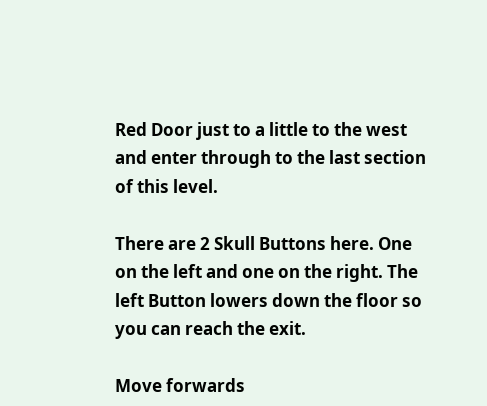Red Door just to a little to the west and enter through to the last section of this level.

There are 2 Skull Buttons here. One on the left and one on the right. The left Button lowers down the floor so you can reach the exit.

Move forwards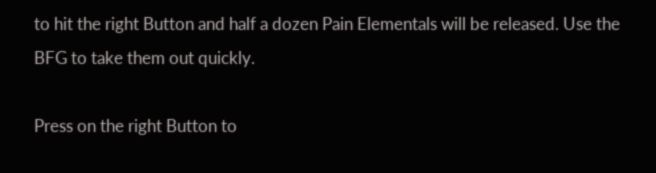to hit the right Button and half a dozen Pain Elementals will be released. Use the BFG to take them out quickly.

Press on the right Button to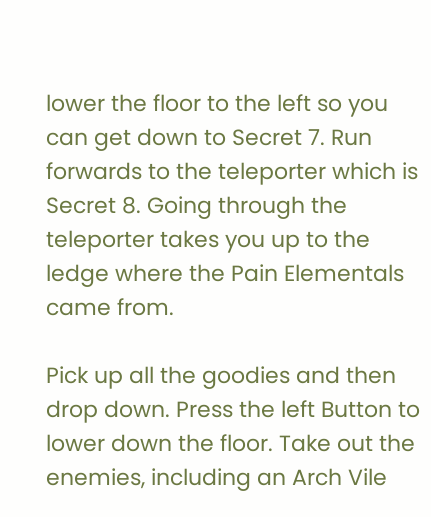lower the floor to the left so you can get down to Secret 7. Run forwards to the teleporter which is Secret 8. Going through the teleporter takes you up to the ledge where the Pain Elementals came from.

Pick up all the goodies and then drop down. Press the left Button to lower down the floor. Take out the enemies, including an Arch Vile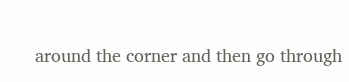around the corner and then go through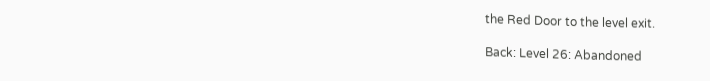the Red Door to the level exit.

Back: Level 26: Abandoned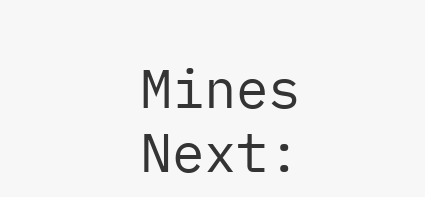Mines          Next: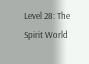Level 28: The Spirit World